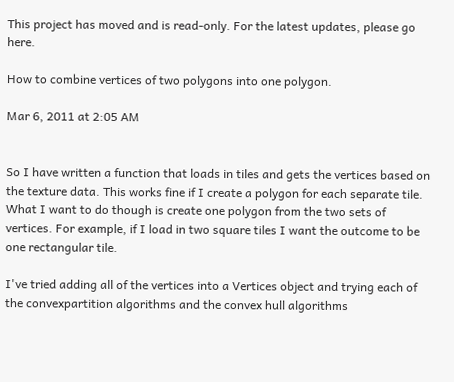This project has moved and is read-only. For the latest updates, please go here.

How to combine vertices of two polygons into one polygon.

Mar 6, 2011 at 2:05 AM


So I have written a function that loads in tiles and gets the vertices based on the texture data. This works fine if I create a polygon for each separate tile. What I want to do though is create one polygon from the two sets of vertices. For example, if I load in two square tiles I want the outcome to be one rectangular tile.

I've tried adding all of the vertices into a Vertices object and trying each of the convexpartition algorithms and the convex hull algorithms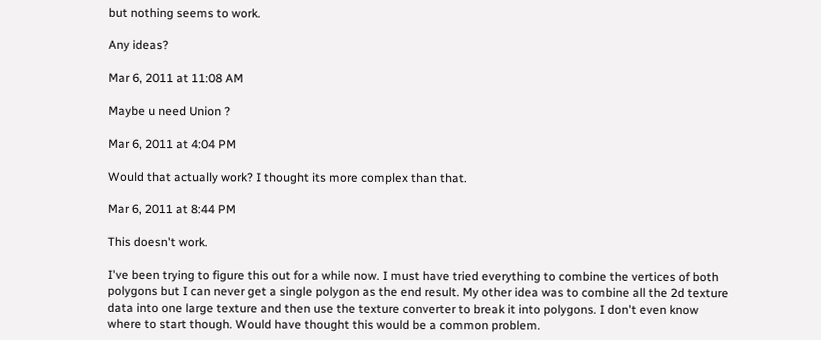but nothing seems to work.

Any ideas?

Mar 6, 2011 at 11:08 AM

Maybe u need Union ?

Mar 6, 2011 at 4:04 PM

Would that actually work? I thought its more complex than that.

Mar 6, 2011 at 8:44 PM

This doesn't work.

I've been trying to figure this out for a while now. I must have tried everything to combine the vertices of both polygons but I can never get a single polygon as the end result. My other idea was to combine all the 2d texture data into one large texture and then use the texture converter to break it into polygons. I don't even know where to start though. Would have thought this would be a common problem.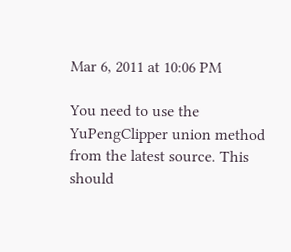Mar 6, 2011 at 10:06 PM

You need to use the YuPengClipper union method from the latest source. This should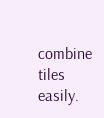combine tiles easily.